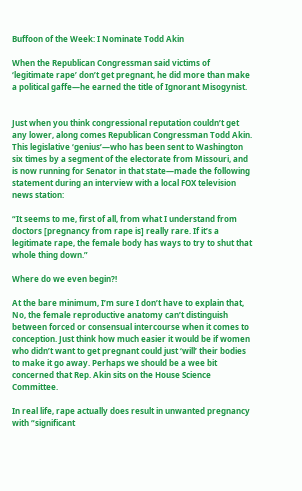Buffoon of the Week: I Nominate Todd Akin

When the Republican Congressman said victims of ‘legitimate rape’ don’t get pregnant, he did more than make a political gaffe—he earned the title of Ignorant Misogynist.


Just when you think congressional reputation couldn’t get any lower, along comes Republican Congressman Todd Akin. This legislative ‘genius’—who has been sent to Washington six times by a segment of the electorate from Missouri, and is now running for Senator in that state—made the following statement during an interview with a local FOX television news station:

“It seems to me, first of all, from what I understand from doctors [pregnancy from rape is] really rare. If it’s a legitimate rape, the female body has ways to try to shut that whole thing down.”

Where do we even begin?!

At the bare minimum, I’m sure I don’t have to explain that, No, the female reproductive anatomy can’t distinguish between forced or consensual intercourse when it comes to conception. Just think how much easier it would be if women who didn’t want to get pregnant could just ‘will’ their bodies to make it go away. Perhaps we should be a wee bit concerned that Rep. Akin sits on the House Science Committee.

In real life, rape actually does result in unwanted pregnancy with “significant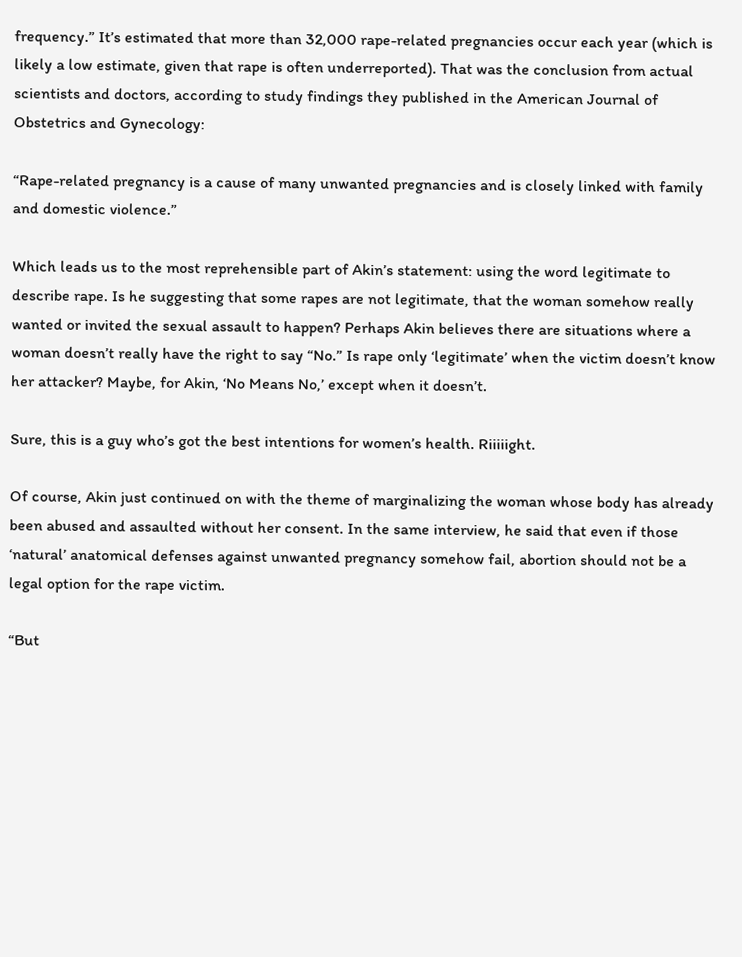frequency.” It’s estimated that more than 32,000 rape-related pregnancies occur each year (which is likely a low estimate, given that rape is often underreported). That was the conclusion from actual scientists and doctors, according to study findings they published in the American Journal of Obstetrics and Gynecology:

“Rape-related pregnancy is a cause of many unwanted pregnancies and is closely linked with family and domestic violence.”

Which leads us to the most reprehensible part of Akin’s statement: using the word legitimate to describe rape. Is he suggesting that some rapes are not legitimate, that the woman somehow really wanted or invited the sexual assault to happen? Perhaps Akin believes there are situations where a woman doesn’t really have the right to say “No.” Is rape only ‘legitimate’ when the victim doesn’t know her attacker? Maybe, for Akin, ‘No Means No,’ except when it doesn’t.

Sure, this is a guy who’s got the best intentions for women’s health. Riiiiight.

Of course, Akin just continued on with the theme of marginalizing the woman whose body has already been abused and assaulted without her consent. In the same interview, he said that even if those ‘natural’ anatomical defenses against unwanted pregnancy somehow fail, abortion should not be a legal option for the rape victim.

“But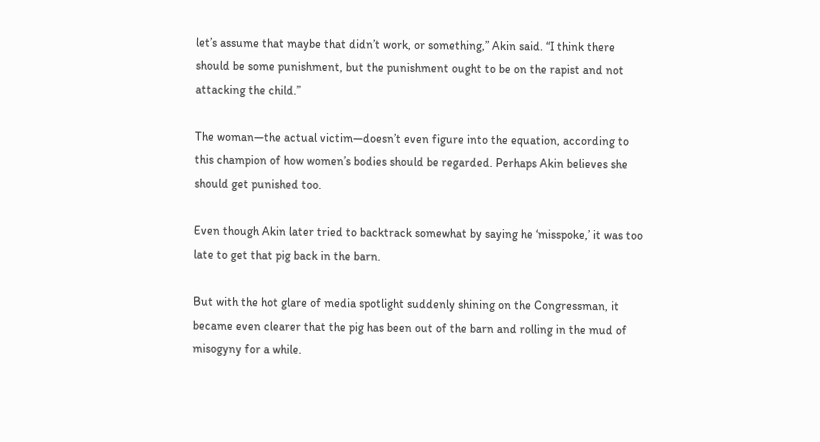let’s assume that maybe that didn’t work, or something,” Akin said. “I think there should be some punishment, but the punishment ought to be on the rapist and not attacking the child.”

The woman—the actual victim—doesn’t even figure into the equation, according to this champion of how women’s bodies should be regarded. Perhaps Akin believes she should get punished too.

Even though Akin later tried to backtrack somewhat by saying he ‘misspoke,’ it was too late to get that pig back in the barn.

But with the hot glare of media spotlight suddenly shining on the Congressman, it became even clearer that the pig has been out of the barn and rolling in the mud of misogyny for a while.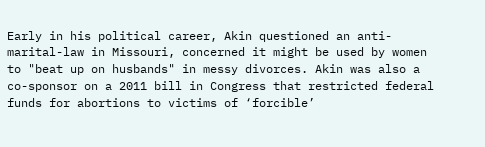Early in his political career, Akin questioned an anti-marital-law in Missouri, concerned it might be used by women to "beat up on husbands" in messy divorces. Akin was also a co-sponsor on a 2011 bill in Congress that restricted federal funds for abortions to victims of ‘forcible’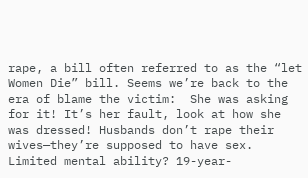rape, a bill often referred to as the “let Women Die” bill. Seems we’re back to the era of blame the victim:  She was asking for it! It’s her fault, look at how she was dressed! Husbands don’t rape their wives—they’re supposed to have sex. Limited mental ability? 19-year-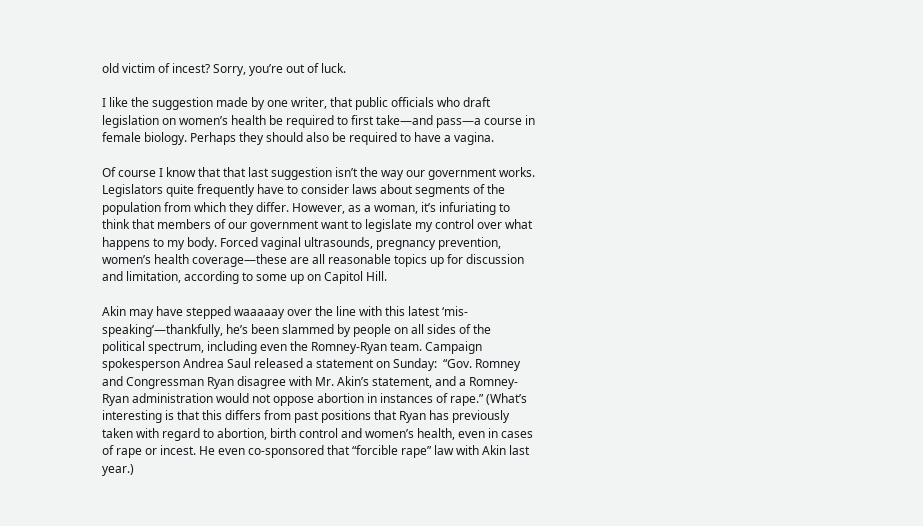old victim of incest? Sorry, you’re out of luck.

I like the suggestion made by one writer, that public officials who draft legislation on women’s health be required to first take—and pass—a course in female biology. Perhaps they should also be required to have a vagina.

Of course I know that that last suggestion isn’t the way our government works. Legislators quite frequently have to consider laws about segments of the population from which they differ. However, as a woman, it’s infuriating to think that members of our government want to legislate my control over what happens to my body. Forced vaginal ultrasounds, pregnancy prevention, women’s health coverage—these are all reasonable topics up for discussion and limitation, according to some up on Capitol Hill.

Akin may have stepped waaaaay over the line with this latest ‘mis-speaking’—thankfully, he’s been slammed by people on all sides of the political spectrum, including even the Romney-Ryan team. Campaign spokesperson Andrea Saul released a statement on Sunday:  “Gov. Romney and Congressman Ryan disagree with Mr. Akin’s statement, and a Romney-Ryan administration would not oppose abortion in instances of rape.” (What’s interesting is that this differs from past positions that Ryan has previously taken with regard to abortion, birth control and women’s health, even in cases of rape or incest. He even co-sponsored that “forcible rape” law with Akin last year.)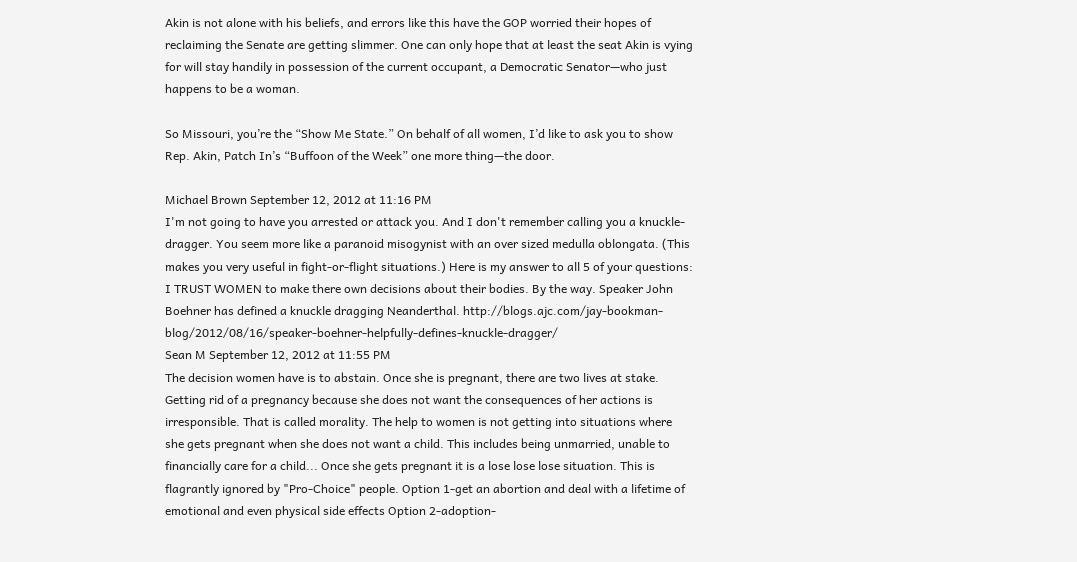Akin is not alone with his beliefs, and errors like this have the GOP worried their hopes of reclaiming the Senate are getting slimmer. One can only hope that at least the seat Akin is vying for will stay handily in possession of the current occupant, a Democratic Senator—who just happens to be a woman.

So Missouri, you’re the “Show Me State.” On behalf of all women, I’d like to ask you to show Rep. Akin, Patch In’s “Buffoon of the Week” one more thing—the door.

Michael Brown September 12, 2012 at 11:16 PM
I'm not going to have you arrested or attack you. And I don't remember calling you a knuckle-dragger. You seem more like a paranoid misogynist with an over sized medulla oblongata. (This makes you very useful in fight-or-flight situations.) Here is my answer to all 5 of your questions: I TRUST WOMEN to make there own decisions about their bodies. By the way. Speaker John Boehner has defined a knuckle dragging Neanderthal. http://blogs.ajc.com/jay-bookman-blog/2012/08/16/speaker-boehner-helpfully-defines-knuckle-dragger/
Sean M September 12, 2012 at 11:55 PM
The decision women have is to abstain. Once she is pregnant, there are two lives at stake. Getting rid of a pregnancy because she does not want the consequences of her actions is irresponsible. That is called morality. The help to women is not getting into situations where she gets pregnant when she does not want a child. This includes being unmarried, unable to financially care for a child... Once she gets pregnant it is a lose lose lose situation. This is flagrantly ignored by "Pro-Choice" people. Option 1-get an abortion and deal with a lifetime of emotional and even physical side effects Option 2-adoption-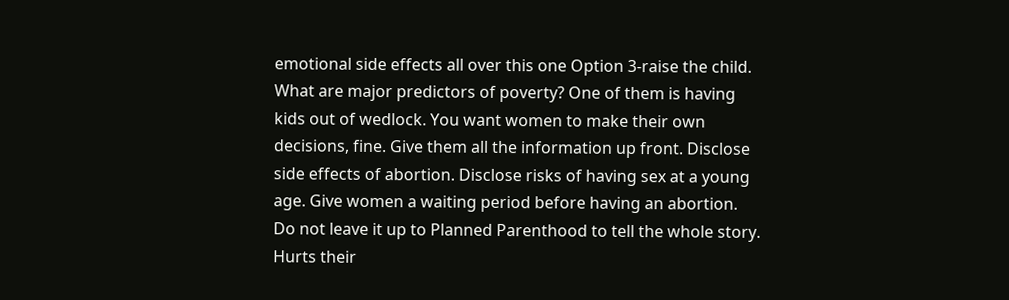emotional side effects all over this one Option 3-raise the child. What are major predictors of poverty? One of them is having kids out of wedlock. You want women to make their own decisions, fine. Give them all the information up front. Disclose side effects of abortion. Disclose risks of having sex at a young age. Give women a waiting period before having an abortion. Do not leave it up to Planned Parenthood to tell the whole story. Hurts their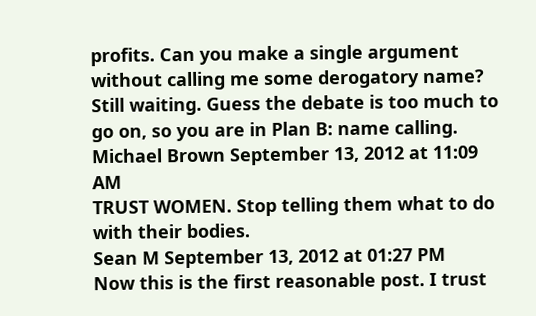profits. Can you make a single argument without calling me some derogatory name? Still waiting. Guess the debate is too much to go on, so you are in Plan B: name calling.
Michael Brown September 13, 2012 at 11:09 AM
TRUST WOMEN. Stop telling them what to do with their bodies.
Sean M September 13, 2012 at 01:27 PM
Now this is the first reasonable post. I trust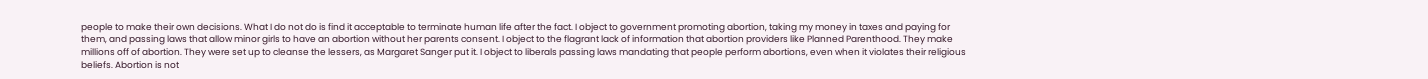people to make their own decisions. What I do not do is find it acceptable to terminate human life after the fact. I object to government promoting abortion, taking my money in taxes and paying for them, and passing laws that allow minor girls to have an abortion without her parents consent. I object to the flagrant lack of information that abortion providers like Planned Parenthood. They make millions off of abortion. They were set up to cleanse the lessers, as Margaret Sanger put it. I object to liberals passing laws mandating that people perform abortions, even when it violates their religious beliefs. Abortion is not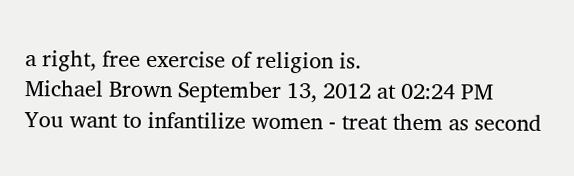a right, free exercise of religion is.
Michael Brown September 13, 2012 at 02:24 PM
You want to infantilize women - treat them as second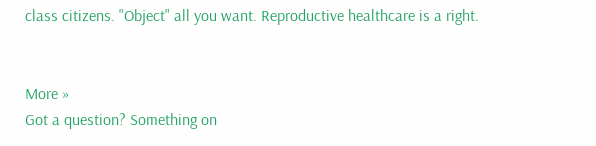class citizens. "Object" all you want. Reproductive healthcare is a right.


More »
Got a question? Something on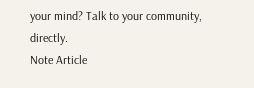your mind? Talk to your community, directly.
Note Article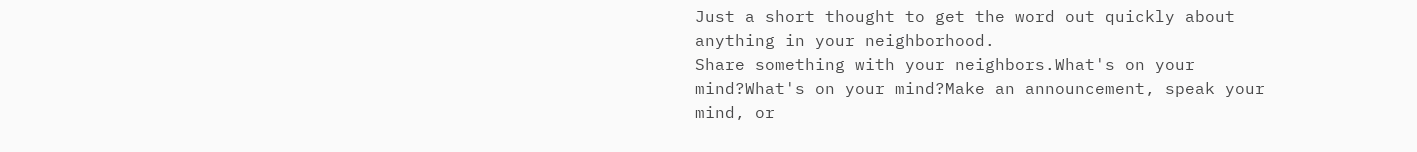Just a short thought to get the word out quickly about anything in your neighborhood.
Share something with your neighbors.What's on your mind?What's on your mind?Make an announcement, speak your mind, or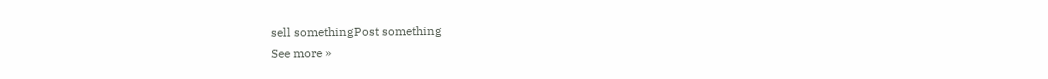sell somethingPost something
See more »